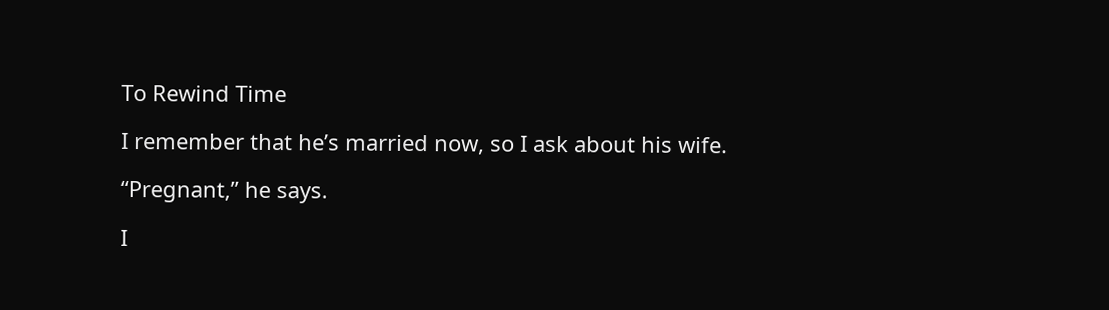To Rewind Time

I remember that he’s married now, so I ask about his wife.

“Pregnant,” he says.

I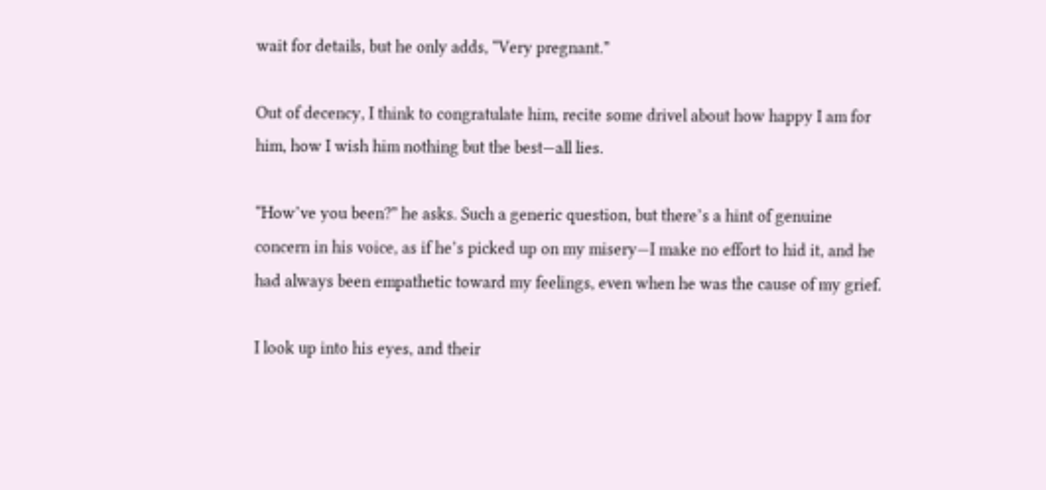wait for details, but he only adds, “Very pregnant.”

Out of decency, I think to congratulate him, recite some drivel about how happy I am for him, how I wish him nothing but the best—all lies.

“How’ve you been?” he asks. Such a generic question, but there’s a hint of genuine concern in his voice, as if he’s picked up on my misery—I make no effort to hid it, and he had always been empathetic toward my feelings, even when he was the cause of my grief.

I look up into his eyes, and their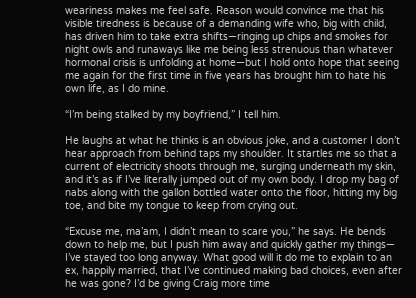weariness makes me feel safe. Reason would convince me that his visible tiredness is because of a demanding wife who, big with child, has driven him to take extra shifts—ringing up chips and smokes for night owls and runaways like me being less strenuous than whatever hormonal crisis is unfolding at home—but I hold onto hope that seeing me again for the first time in five years has brought him to hate his own life, as I do mine.

“I’m being stalked by my boyfriend,” I tell him.

He laughs at what he thinks is an obvious joke, and a customer I don’t hear approach from behind taps my shoulder. It startles me so that a current of electricity shoots through me, surging underneath my skin, and it’s as if I’ve literally jumped out of my own body. I drop my bag of nabs along with the gallon bottled water onto the floor, hitting my big toe, and bite my tongue to keep from crying out.

“Excuse me, ma’am, I didn’t mean to scare you,” he says. He bends down to help me, but I push him away and quickly gather my things— I’ve stayed too long anyway. What good will it do me to explain to an ex, happily married, that I’ve continued making bad choices, even after he was gone? I’d be giving Craig more time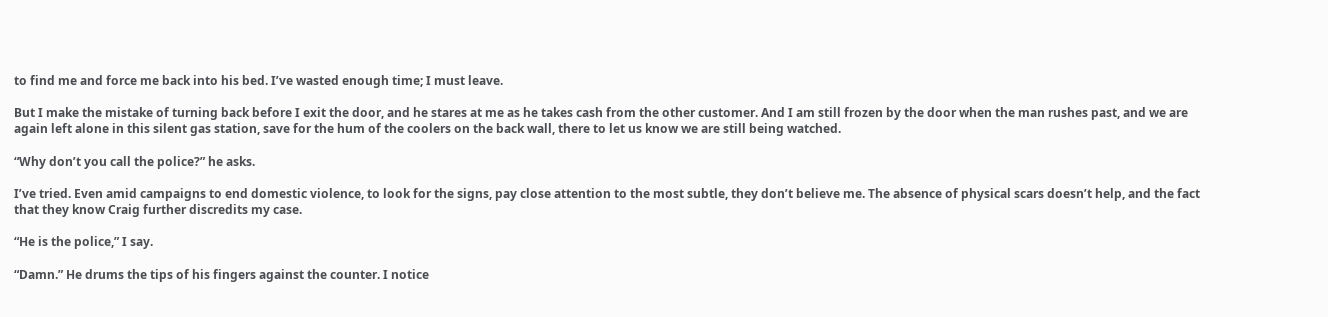to find me and force me back into his bed. I’ve wasted enough time; I must leave.

But I make the mistake of turning back before I exit the door, and he stares at me as he takes cash from the other customer. And I am still frozen by the door when the man rushes past, and we are again left alone in this silent gas station, save for the hum of the coolers on the back wall, there to let us know we are still being watched.

“Why don’t you call the police?” he asks.

I’ve tried. Even amid campaigns to end domestic violence, to look for the signs, pay close attention to the most subtle, they don’t believe me. The absence of physical scars doesn’t help, and the fact that they know Craig further discredits my case.

“He is the police,” I say.

“Damn.” He drums the tips of his fingers against the counter. I notice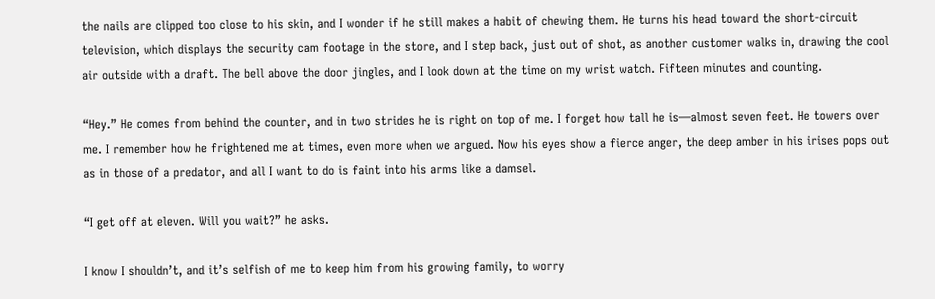the nails are clipped too close to his skin, and I wonder if he still makes a habit of chewing them. He turns his head toward the short-circuit television, which displays the security cam footage in the store, and I step back, just out of shot, as another customer walks in, drawing the cool air outside with a draft. The bell above the door jingles, and I look down at the time on my wrist watch. Fifteen minutes and counting.

“Hey.” He comes from behind the counter, and in two strides he is right on top of me. I forget how tall he is—almost seven feet. He towers over me. I remember how he frightened me at times, even more when we argued. Now his eyes show a fierce anger, the deep amber in his irises pops out as in those of a predator, and all I want to do is faint into his arms like a damsel.

“I get off at eleven. Will you wait?” he asks.

I know I shouldn’t, and it’s selfish of me to keep him from his growing family, to worry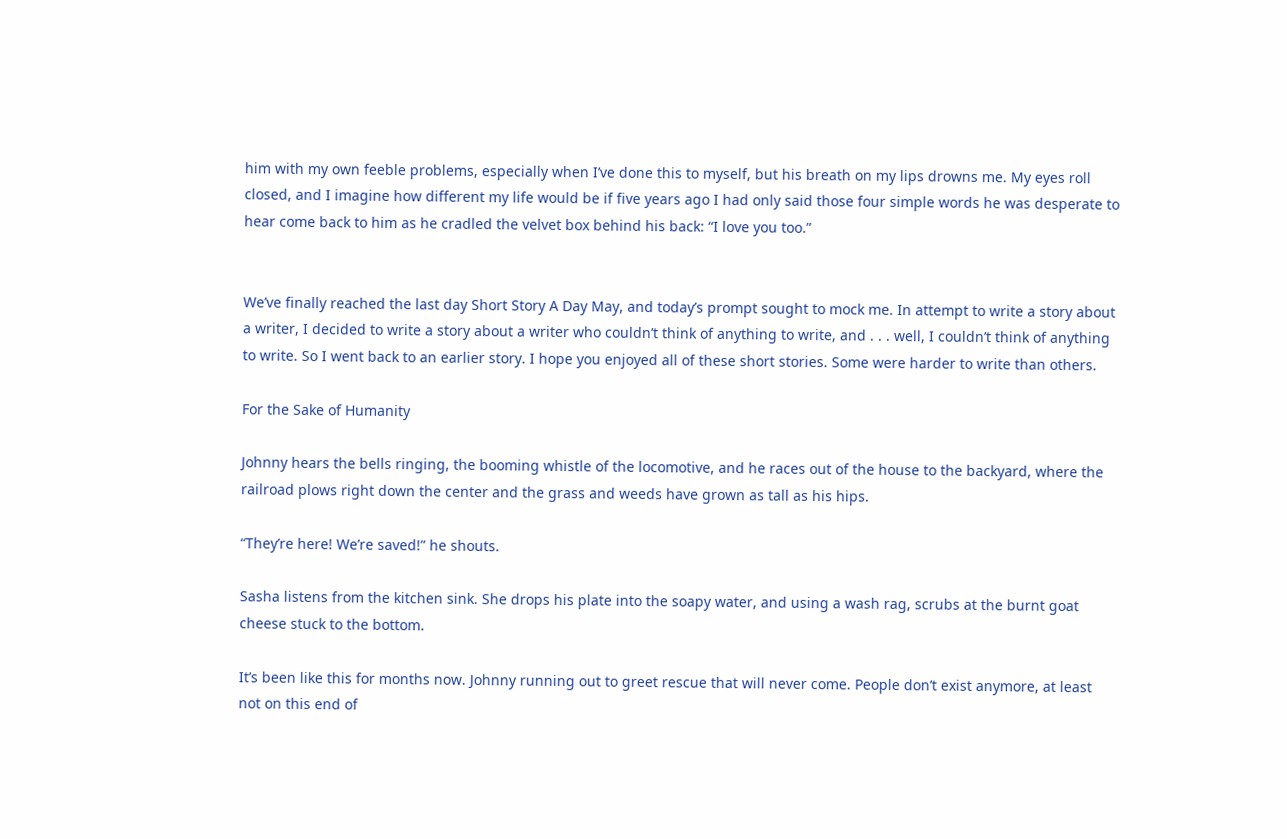him with my own feeble problems, especially when I’ve done this to myself, but his breath on my lips drowns me. My eyes roll closed, and I imagine how different my life would be if five years ago I had only said those four simple words he was desperate to hear come back to him as he cradled the velvet box behind his back: “I love you too.”


We’ve finally reached the last day Short Story A Day May, and today’s prompt sought to mock me. In attempt to write a story about a writer, I decided to write a story about a writer who couldn’t think of anything to write, and . . . well, I couldn’t think of anything to write. So I went back to an earlier story. I hope you enjoyed all of these short stories. Some were harder to write than others.

For the Sake of Humanity

Johnny hears the bells ringing, the booming whistle of the locomotive, and he races out of the house to the backyard, where the railroad plows right down the center and the grass and weeds have grown as tall as his hips.

“They’re here! We’re saved!” he shouts.

Sasha listens from the kitchen sink. She drops his plate into the soapy water, and using a wash rag, scrubs at the burnt goat cheese stuck to the bottom.

It’s been like this for months now. Johnny running out to greet rescue that will never come. People don’t exist anymore, at least not on this end of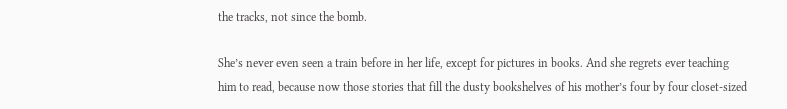the tracks, not since the bomb.

She’s never even seen a train before in her life, except for pictures in books. And she regrets ever teaching him to read, because now those stories that fill the dusty bookshelves of his mother’s four by four closet-sized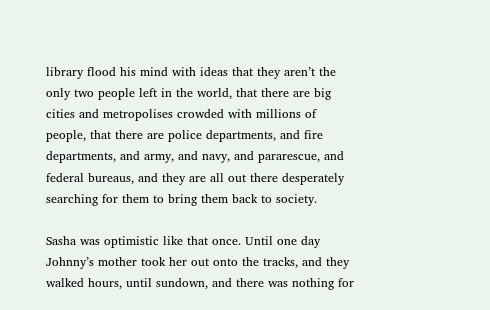library flood his mind with ideas that they aren’t the only two people left in the world, that there are big cities and metropolises crowded with millions of people, that there are police departments, and fire departments, and army, and navy, and pararescue, and federal bureaus, and they are all out there desperately searching for them to bring them back to society.

Sasha was optimistic like that once. Until one day Johnny’s mother took her out onto the tracks, and they walked hours, until sundown, and there was nothing for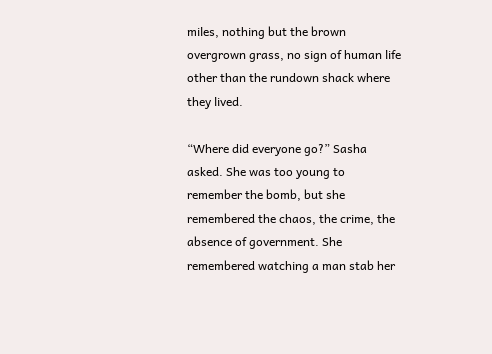miles, nothing but the brown overgrown grass, no sign of human life other than the rundown shack where they lived.

“Where did everyone go?” Sasha asked. She was too young to remember the bomb, but she remembered the chaos, the crime, the absence of government. She remembered watching a man stab her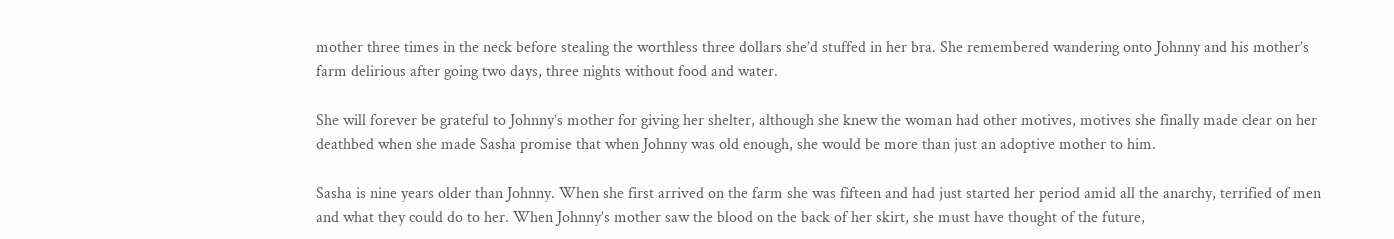mother three times in the neck before stealing the worthless three dollars she’d stuffed in her bra. She remembered wandering onto Johnny and his mother’s farm delirious after going two days, three nights without food and water.

She will forever be grateful to Johnny’s mother for giving her shelter, although she knew the woman had other motives, motives she finally made clear on her deathbed when she made Sasha promise that when Johnny was old enough, she would be more than just an adoptive mother to him.

Sasha is nine years older than Johnny. When she first arrived on the farm she was fifteen and had just started her period amid all the anarchy, terrified of men and what they could do to her. When Johnny’s mother saw the blood on the back of her skirt, she must have thought of the future,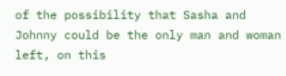of the possibility that Sasha and Johnny could be the only man and woman left, on this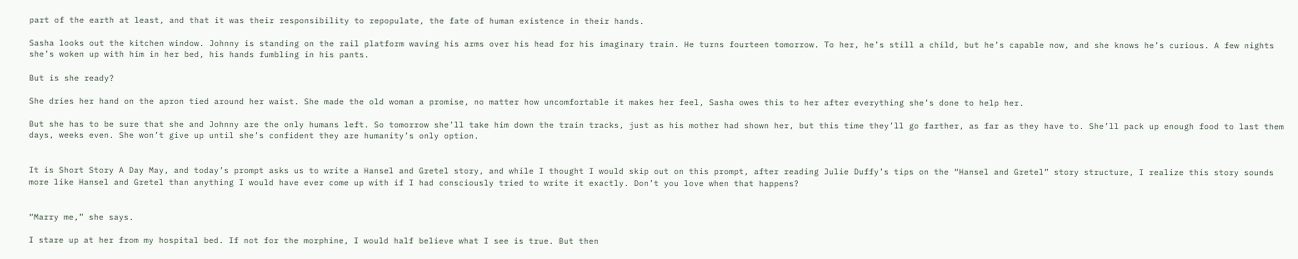part of the earth at least, and that it was their responsibility to repopulate, the fate of human existence in their hands.

Sasha looks out the kitchen window. Johnny is standing on the rail platform waving his arms over his head for his imaginary train. He turns fourteen tomorrow. To her, he’s still a child, but he’s capable now, and she knows he’s curious. A few nights she’s woken up with him in her bed, his hands fumbling in his pants.

But is she ready?

She dries her hand on the apron tied around her waist. She made the old woman a promise, no matter how uncomfortable it makes her feel, Sasha owes this to her after everything she’s done to help her.

But she has to be sure that she and Johnny are the only humans left. So tomorrow she’ll take him down the train tracks, just as his mother had shown her, but this time they’ll go farther, as far as they have to. She’ll pack up enough food to last them days, weeks even. She won’t give up until she’s confident they are humanity’s only option.


It is Short Story A Day May, and today’s prompt asks us to write a Hansel and Gretel story, and while I thought I would skip out on this prompt, after reading Julie Duffy’s tips on the “Hansel and Gretel” story structure, I realize this story sounds more like Hansel and Gretel than anything I would have ever come up with if I had consciously tried to write it exactly. Don’t you love when that happens?


“Marry me,” she says.

I stare up at her from my hospital bed. If not for the morphine, I would half believe what I see is true. But then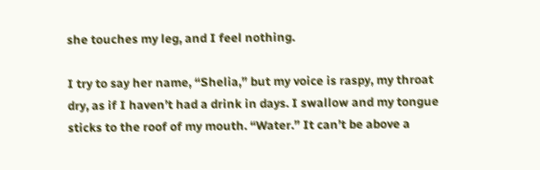she touches my leg, and I feel nothing.

I try to say her name, “Shelia,” but my voice is raspy, my throat dry, as if I haven’t had a drink in days. I swallow and my tongue sticks to the roof of my mouth. “Water.” It can’t be above a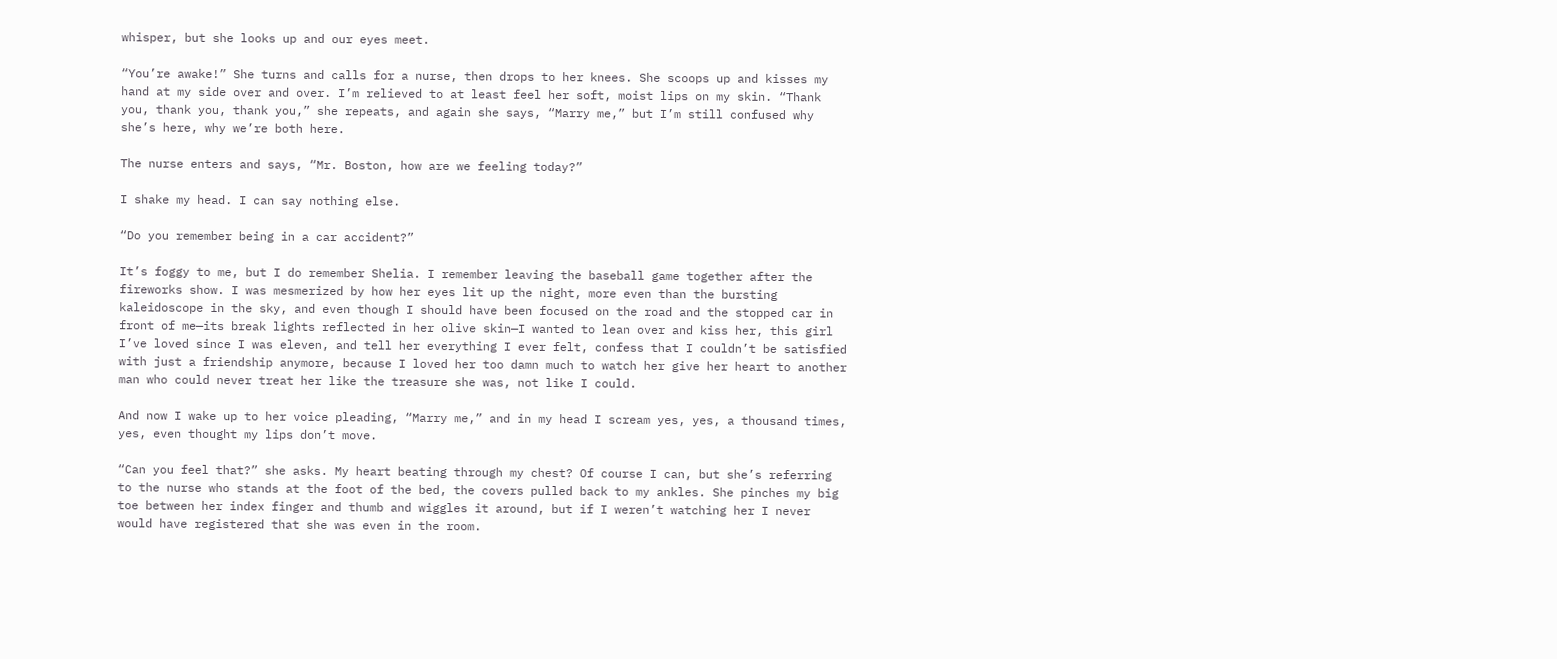whisper, but she looks up and our eyes meet.

“You’re awake!” She turns and calls for a nurse, then drops to her knees. She scoops up and kisses my hand at my side over and over. I’m relieved to at least feel her soft, moist lips on my skin. “Thank you, thank you, thank you,” she repeats, and again she says, “Marry me,” but I’m still confused why she’s here, why we’re both here.

The nurse enters and says, “Mr. Boston, how are we feeling today?”

I shake my head. I can say nothing else.

“Do you remember being in a car accident?”

It’s foggy to me, but I do remember Shelia. I remember leaving the baseball game together after the fireworks show. I was mesmerized by how her eyes lit up the night, more even than the bursting kaleidoscope in the sky, and even though I should have been focused on the road and the stopped car in front of me—its break lights reflected in her olive skin—I wanted to lean over and kiss her, this girl I’ve loved since I was eleven, and tell her everything I ever felt, confess that I couldn’t be satisfied with just a friendship anymore, because I loved her too damn much to watch her give her heart to another man who could never treat her like the treasure she was, not like I could.

And now I wake up to her voice pleading, “Marry me,” and in my head I scream yes, yes, a thousand times, yes, even thought my lips don’t move.

“Can you feel that?” she asks. My heart beating through my chest? Of course I can, but she’s referring to the nurse who stands at the foot of the bed, the covers pulled back to my ankles. She pinches my big toe between her index finger and thumb and wiggles it around, but if I weren’t watching her I never would have registered that she was even in the room.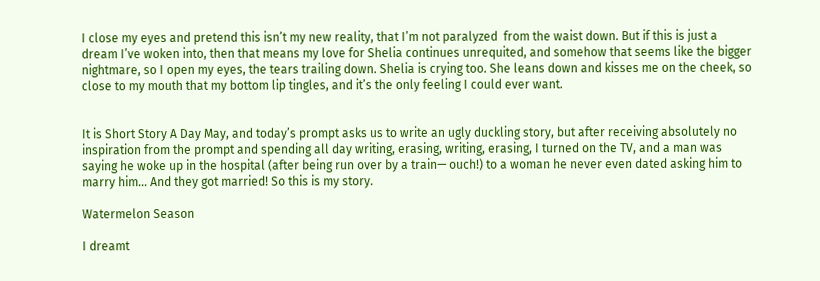I close my eyes and pretend this isn’t my new reality, that I’m not paralyzed  from the waist down. But if this is just a dream I’ve woken into, then that means my love for Shelia continues unrequited, and somehow that seems like the bigger nightmare, so I open my eyes, the tears trailing down. Shelia is crying too. She leans down and kisses me on the cheek, so close to my mouth that my bottom lip tingles, and it’s the only feeling I could ever want.


It is Short Story A Day May, and today’s prompt asks us to write an ugly duckling story, but after receiving absolutely no inspiration from the prompt and spending all day writing, erasing, writing, erasing, I turned on the TV, and a man was saying he woke up in the hospital (after being run over by a train— ouch!) to a woman he never even dated asking him to marry him… And they got married! So this is my story.

Watermelon Season

I dreamt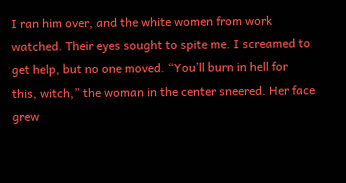I ran him over, and the white women from work watched. Their eyes sought to spite me. I screamed to get help, but no one moved. “You’ll burn in hell for this, witch,” the woman in the center sneered. Her face grew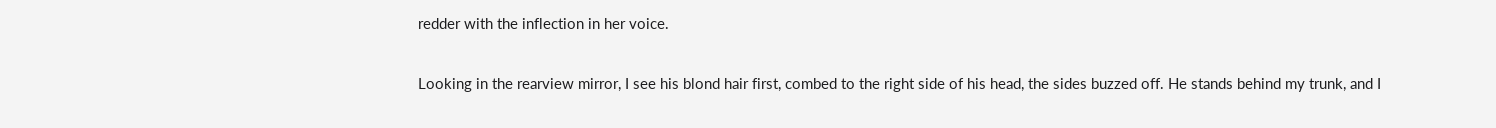redder with the inflection in her voice.

Looking in the rearview mirror, I see his blond hair first, combed to the right side of his head, the sides buzzed off. He stands behind my trunk, and I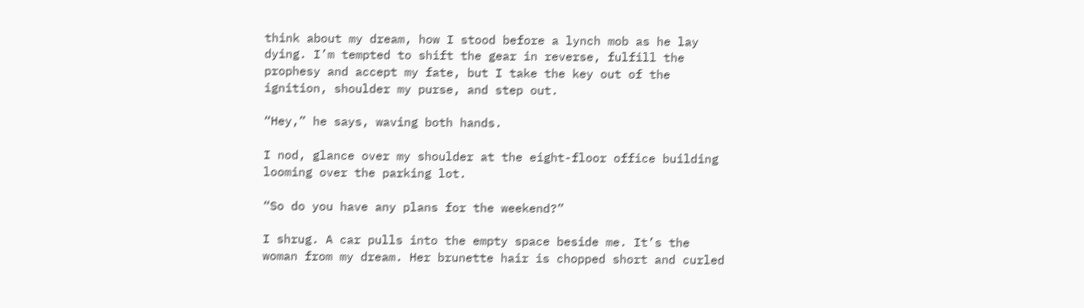think about my dream, how I stood before a lynch mob as he lay dying. I’m tempted to shift the gear in reverse, fulfill the prophesy and accept my fate, but I take the key out of the ignition, shoulder my purse, and step out.

“Hey,” he says, waving both hands.

I nod, glance over my shoulder at the eight-floor office building looming over the parking lot.

“So do you have any plans for the weekend?”

I shrug. A car pulls into the empty space beside me. It’s the woman from my dream. Her brunette hair is chopped short and curled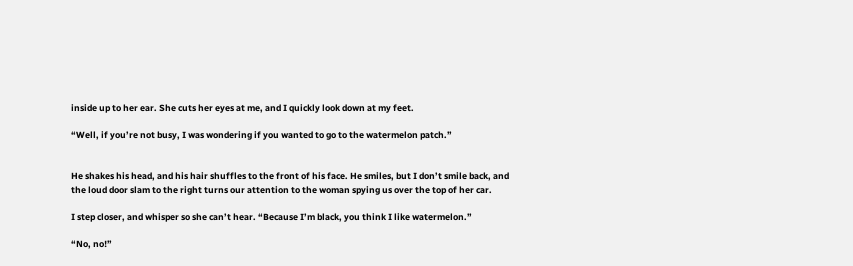inside up to her ear. She cuts her eyes at me, and I quickly look down at my feet.

“Well, if you’re not busy, I was wondering if you wanted to go to the watermelon patch.”


He shakes his head, and his hair shuffles to the front of his face. He smiles, but I don’t smile back, and the loud door slam to the right turns our attention to the woman spying us over the top of her car.

I step closer, and whisper so she can’t hear. “Because I’m black, you think I like watermelon.”

“No, no!”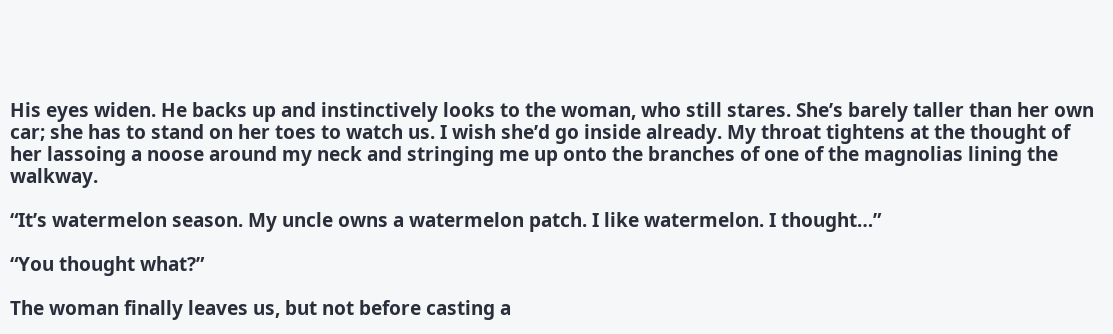His eyes widen. He backs up and instinctively looks to the woman, who still stares. She’s barely taller than her own car; she has to stand on her toes to watch us. I wish she’d go inside already. My throat tightens at the thought of her lassoing a noose around my neck and stringing me up onto the branches of one of the magnolias lining the walkway.

“It’s watermelon season. My uncle owns a watermelon patch. I like watermelon. I thought…”

“You thought what?”

The woman finally leaves us, but not before casting a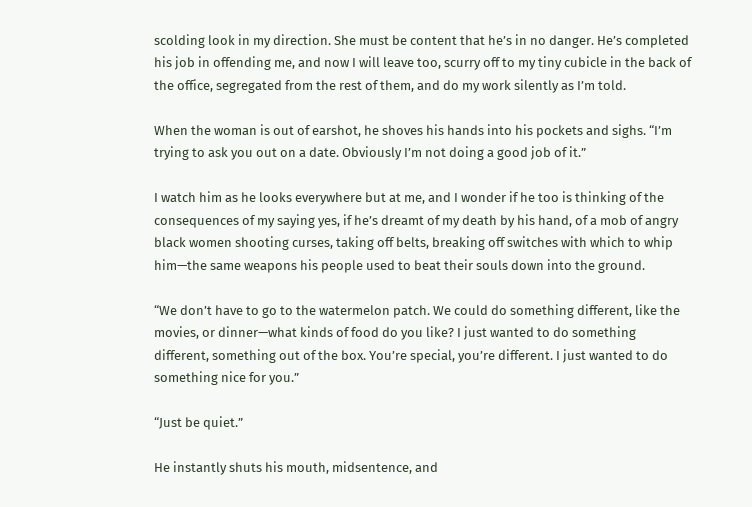scolding look in my direction. She must be content that he’s in no danger. He’s completed his job in offending me, and now I will leave too, scurry off to my tiny cubicle in the back of the office, segregated from the rest of them, and do my work silently as I’m told.

When the woman is out of earshot, he shoves his hands into his pockets and sighs. “I’m trying to ask you out on a date. Obviously I’m not doing a good job of it.”

I watch him as he looks everywhere but at me, and I wonder if he too is thinking of the consequences of my saying yes, if he’s dreamt of my death by his hand, of a mob of angry black women shooting curses, taking off belts, breaking off switches with which to whip him—the same weapons his people used to beat their souls down into the ground.

“We don’t have to go to the watermelon patch. We could do something different, like the movies, or dinner—what kinds of food do you like? I just wanted to do something different, something out of the box. You’re special, you’re different. I just wanted to do something nice for you.”

“Just be quiet.”

He instantly shuts his mouth, midsentence, and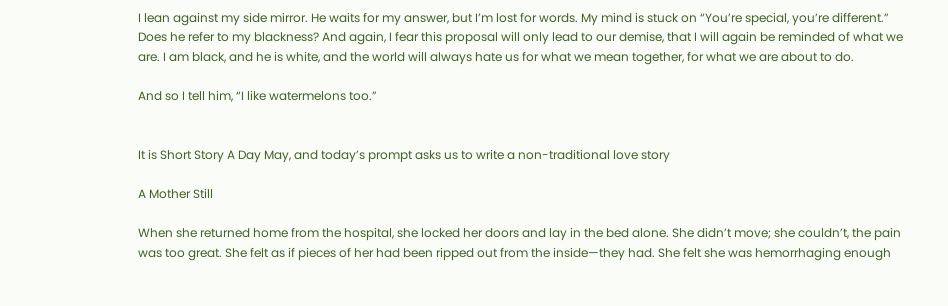I lean against my side mirror. He waits for my answer, but I’m lost for words. My mind is stuck on “You’re special, you’re different.” Does he refer to my blackness? And again, I fear this proposal will only lead to our demise, that I will again be reminded of what we are. I am black, and he is white, and the world will always hate us for what we mean together, for what we are about to do.

And so I tell him, “I like watermelons too.”


It is Short Story A Day May, and today’s prompt asks us to write a non-traditional love story

A Mother Still

When she returned home from the hospital, she locked her doors and lay in the bed alone. She didn’t move; she couldn’t, the pain was too great. She felt as if pieces of her had been ripped out from the inside—they had. She felt she was hemorrhaging enough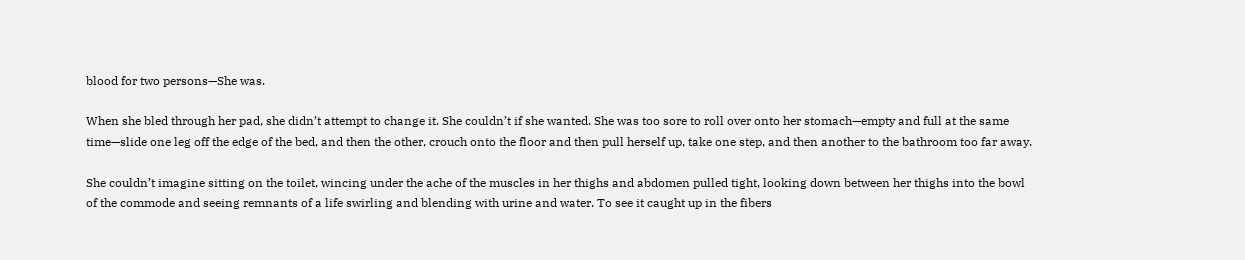blood for two persons—She was.

When she bled through her pad, she didn’t attempt to change it. She couldn’t if she wanted. She was too sore to roll over onto her stomach—empty and full at the same time—slide one leg off the edge of the bed, and then the other, crouch onto the floor and then pull herself up, take one step, and then another to the bathroom too far away.

She couldn’t imagine sitting on the toilet, wincing under the ache of the muscles in her thighs and abdomen pulled tight, looking down between her thighs into the bowl of the commode and seeing remnants of a life swirling and blending with urine and water. To see it caught up in the fibers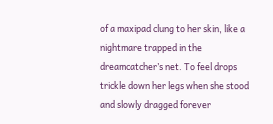of a maxipad clung to her skin, like a nightmare trapped in the dreamcatcher’s net. To feel drops trickle down her legs when she stood and slowly dragged forever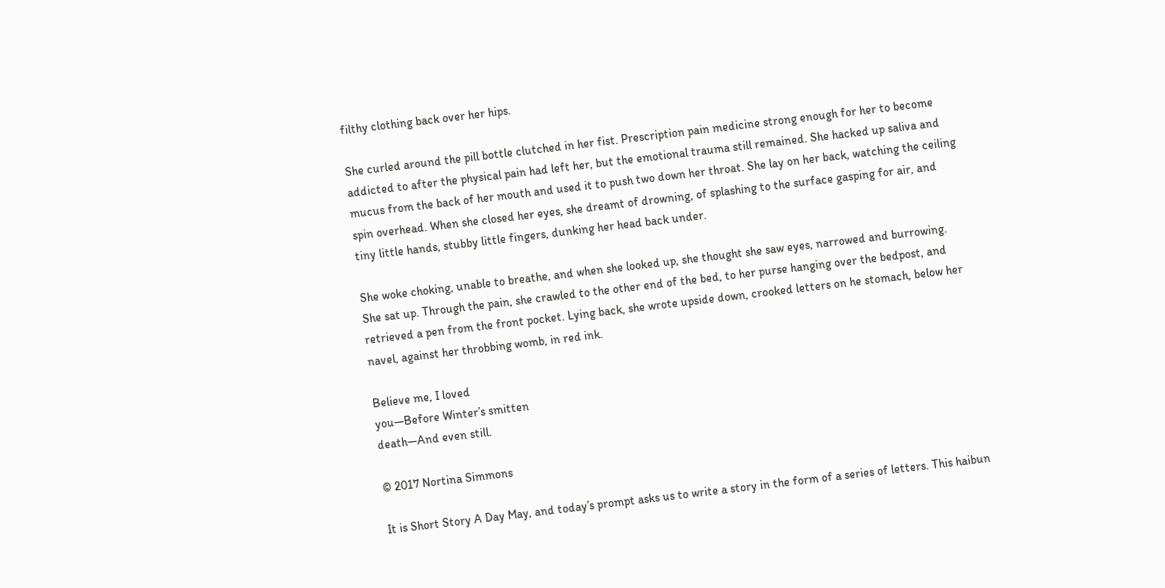filthy clothing back over her hips.

She curled around the pill bottle clutched in her fist. Prescription pain medicine strong enough for her to become addicted to after the physical pain had left her, but the emotional trauma still remained. She hacked up saliva and mucus from the back of her mouth and used it to push two down her throat. She lay on her back, watching the ceiling spin overhead. When she closed her eyes, she dreamt of drowning, of splashing to the surface gasping for air, and tiny little hands, stubby little fingers, dunking her head back under.

She woke choking, unable to breathe, and when she looked up, she thought she saw eyes, narrowed and burrowing. She sat up. Through the pain, she crawled to the other end of the bed, to her purse hanging over the bedpost, and retrieved a pen from the front pocket. Lying back, she wrote upside down, crooked letters on he stomach, below her navel, against her throbbing womb, in red ink.

Believe me, I loved
you—Before Winter’s smitten
death—And even still.

© 2017 Nortina Simmons

It is Short Story A Day May, and today’s prompt asks us to write a story in the form of a series of letters. This haibun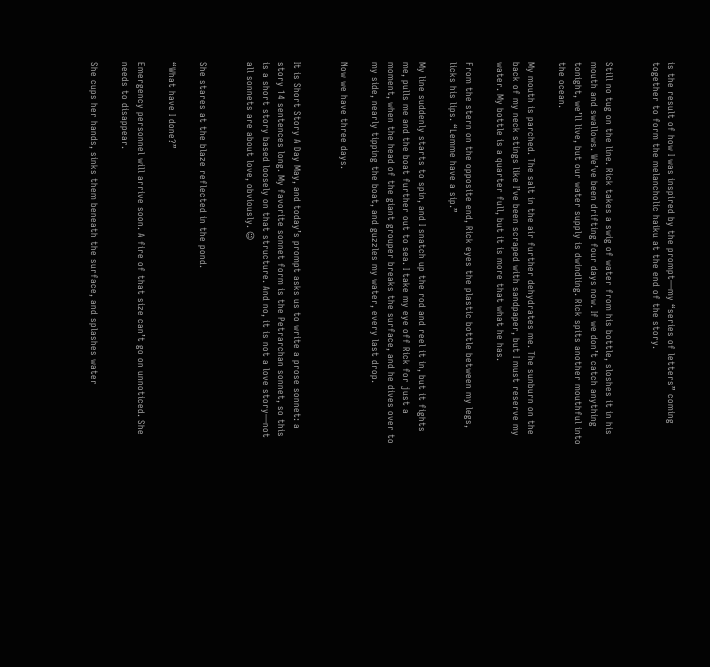is the result of how I was inspired by the prompt—my “series of letters” coming together to form the melancholic haiku at the end of the story.


Still no tug on the line. Rick takes a swig of water from his bottle, sloshes it in his mouth and swallows. We’ve been drifting four days now. If we don’t catch anything tonight, we’ll live, but our water supply is dwindling. Rick spits another mouthful into the ocean.

My mouth is parched. The salt in the air further dehydrates me. The sunburn on the back of my neck stings like I’ve been scraped with sandpaper, but I must reserve my water. My bottle is a quarter full, but it is more that what he has.

From the stern on the opposite end, Rick eyes the plastic bottle between my legs, licks his lips. “Lemme have a sip.”

My line suddenly starts to spin, and I snatch up the rod and reel it in, but it fights me, pulls me and the boat further out to sea. I take my eye off Rick for just a moment, when the head of the giant grouper breaks the surface, and he dives over to my side, nearly tipping the boat, and guzzles my water, every last drop.

Now we have three days.


It is Short Story A Day May, and today’s prompt asks us to write a prose sonnet: a story 14 sentences long. My favorite sonnet form is the Petrarchan sonnet, so this is a short story based loosely on that structure. And no, it is not a love story—not all sonnets are about love, obviously. 😉


She stares at the blaze reflected in the pond.

“What have I done?”

Emergency personnel will arrive soon. A fire of that size can’t go on unnoticed. She needs to disappear.

She cups her hands, sinks them beneath the surface, and splashes water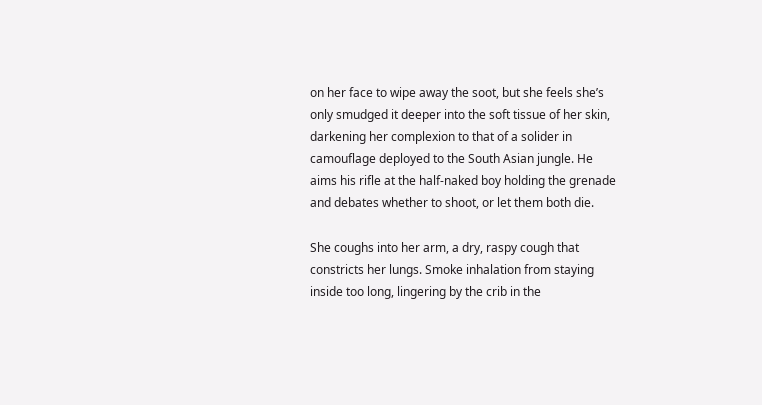on her face to wipe away the soot, but she feels she’s only smudged it deeper into the soft tissue of her skin, darkening her complexion to that of a solider in camouflage deployed to the South Asian jungle. He aims his rifle at the half-naked boy holding the grenade and debates whether to shoot, or let them both die.

She coughs into her arm, a dry, raspy cough that constricts her lungs. Smoke inhalation from staying inside too long, lingering by the crib in the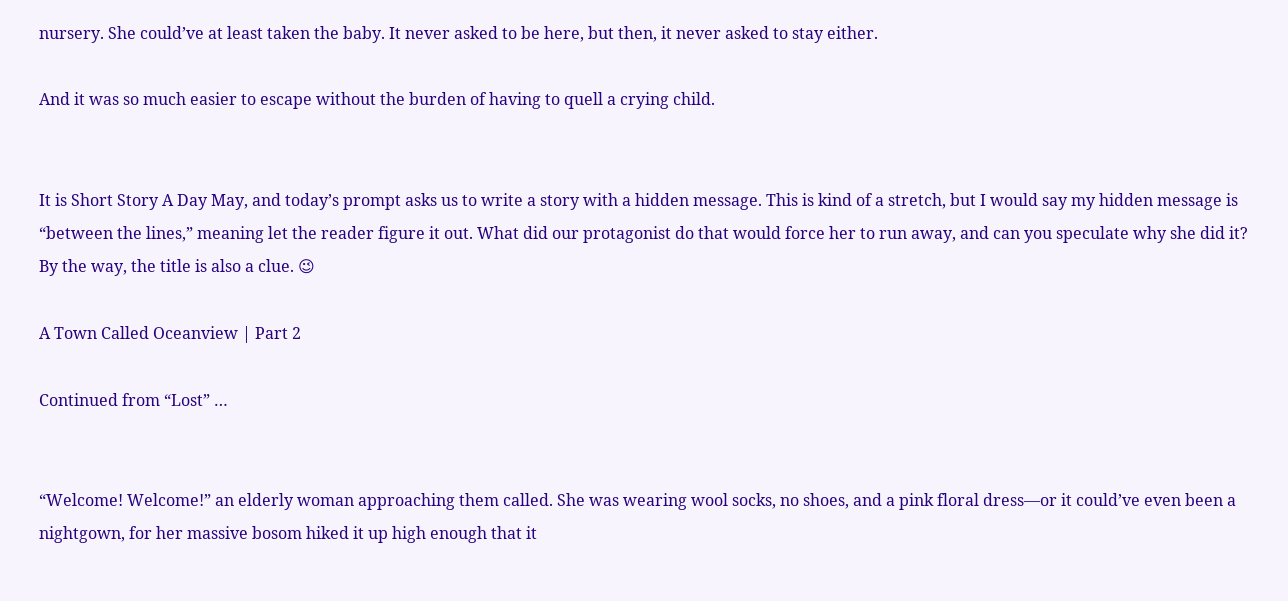nursery. She could’ve at least taken the baby. It never asked to be here, but then, it never asked to stay either.

And it was so much easier to escape without the burden of having to quell a crying child.


It is Short Story A Day May, and today’s prompt asks us to write a story with a hidden message. This is kind of a stretch, but I would say my hidden message is “between the lines,” meaning let the reader figure it out. What did our protagonist do that would force her to run away, and can you speculate why she did it?  By the way, the title is also a clue. 😉

A Town Called Oceanview | Part 2

Continued from “Lost” …


“Welcome! Welcome!” an elderly woman approaching them called. She was wearing wool socks, no shoes, and a pink floral dress—or it could’ve even been a nightgown, for her massive bosom hiked it up high enough that it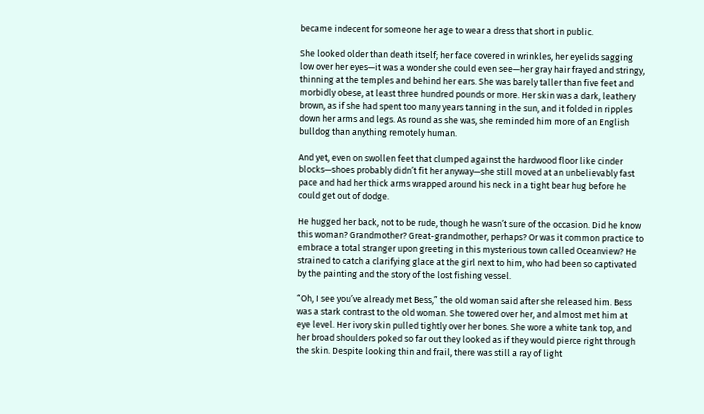became indecent for someone her age to wear a dress that short in public.

She looked older than death itself; her face covered in wrinkles, her eyelids sagging low over her eyes—it was a wonder she could even see—her gray hair frayed and stringy, thinning at the temples and behind her ears. She was barely taller than five feet and morbidly obese, at least three hundred pounds or more. Her skin was a dark, leathery brown, as if she had spent too many years tanning in the sun, and it folded in ripples down her arms and legs. As round as she was, she reminded him more of an English bulldog than anything remotely human.

And yet, even on swollen feet that clumped against the hardwood floor like cinder blocks—shoes probably didn’t fit her anyway—she still moved at an unbelievably fast pace and had her thick arms wrapped around his neck in a tight bear hug before he could get out of dodge.

He hugged her back, not to be rude, though he wasn’t sure of the occasion. Did he know this woman? Grandmother? Great-grandmother, perhaps? Or was it common practice to embrace a total stranger upon greeting in this mysterious town called Oceanview? He strained to catch a clarifying glace at the girl next to him, who had been so captivated by the painting and the story of the lost fishing vessel.

“Oh, I see you’ve already met Bess,” the old woman said after she released him. Bess was a stark contrast to the old woman. She towered over her, and almost met him at eye level. Her ivory skin pulled tightly over her bones. She wore a white tank top, and her broad shoulders poked so far out they looked as if they would pierce right through the skin. Despite looking thin and frail, there was still a ray of light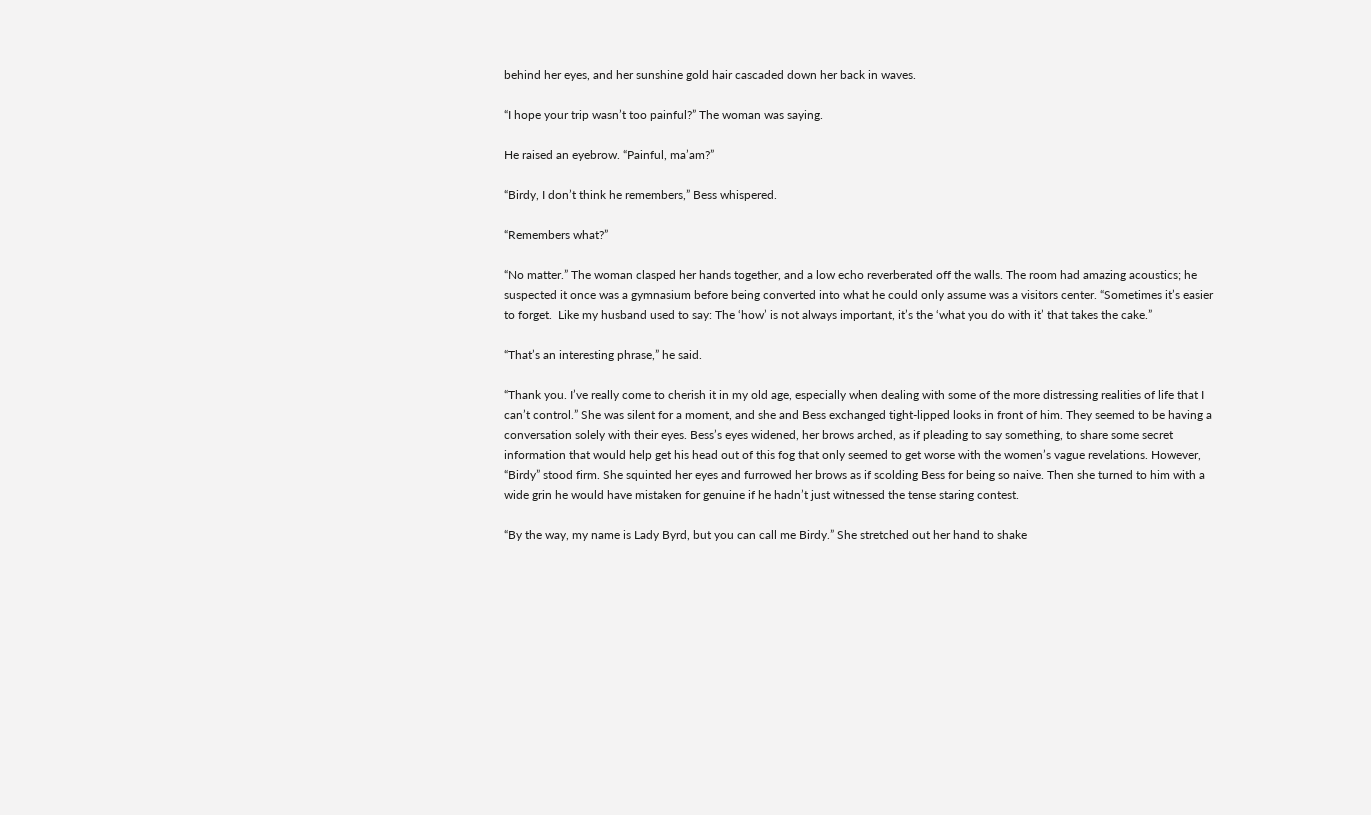behind her eyes, and her sunshine gold hair cascaded down her back in waves.

“I hope your trip wasn’t too painful?” The woman was saying.

He raised an eyebrow. “Painful, ma’am?”

“Birdy, I don’t think he remembers,” Bess whispered.

“Remembers what?”

“No matter.” The woman clasped her hands together, and a low echo reverberated off the walls. The room had amazing acoustics; he suspected it once was a gymnasium before being converted into what he could only assume was a visitors center. “Sometimes it’s easier to forget.  Like my husband used to say: The ‘how’ is not always important, it’s the ‘what you do with it’ that takes the cake.”

“That’s an interesting phrase,” he said.

“Thank you. I’ve really come to cherish it in my old age, especially when dealing with some of the more distressing realities of life that I can’t control.” She was silent for a moment, and she and Bess exchanged tight-lipped looks in front of him. They seemed to be having a conversation solely with their eyes. Bess’s eyes widened, her brows arched, as if pleading to say something, to share some secret information that would help get his head out of this fog that only seemed to get worse with the women’s vague revelations. However, “Birdy” stood firm. She squinted her eyes and furrowed her brows as if scolding Bess for being so naive. Then she turned to him with a wide grin he would have mistaken for genuine if he hadn’t just witnessed the tense staring contest.

“By the way, my name is Lady Byrd, but you can call me Birdy.” She stretched out her hand to shake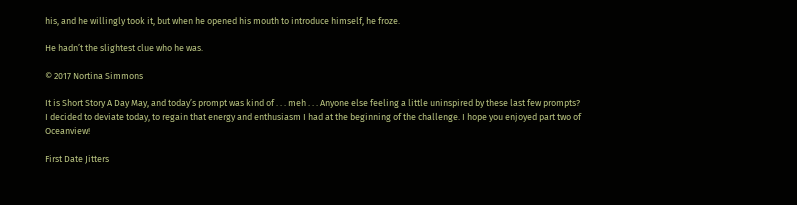his, and he willingly took it, but when he opened his mouth to introduce himself, he froze.

He hadn’t the slightest clue who he was.

© 2017 Nortina Simmons

It is Short Story A Day May, and today’s prompt was kind of . . . meh . . . Anyone else feeling a little uninspired by these last few prompts? I decided to deviate today, to regain that energy and enthusiasm I had at the beginning of the challenge. I hope you enjoyed part two of Oceanview!

First Date Jitters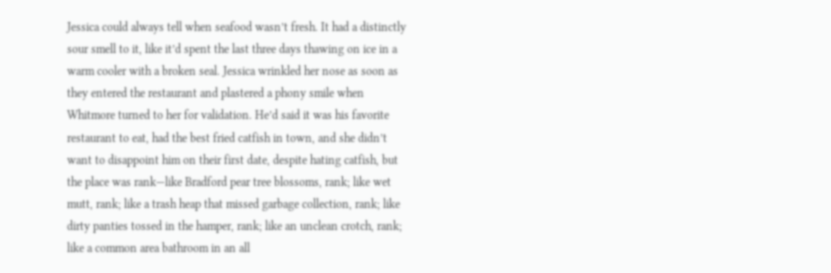Jessica could always tell when seafood wasn’t fresh. It had a distinctly sour smell to it, like it’d spent the last three days thawing on ice in a warm cooler with a broken seal. Jessica wrinkled her nose as soon as they entered the restaurant and plastered a phony smile when Whitmore turned to her for validation. He’d said it was his favorite restaurant to eat, had the best fried catfish in town, and she didn’t want to disappoint him on their first date, despite hating catfish, but the place was rank—like Bradford pear tree blossoms, rank; like wet mutt, rank; like a trash heap that missed garbage collection, rank; like dirty panties tossed in the hamper, rank; like an unclean crotch, rank; like a common area bathroom in an all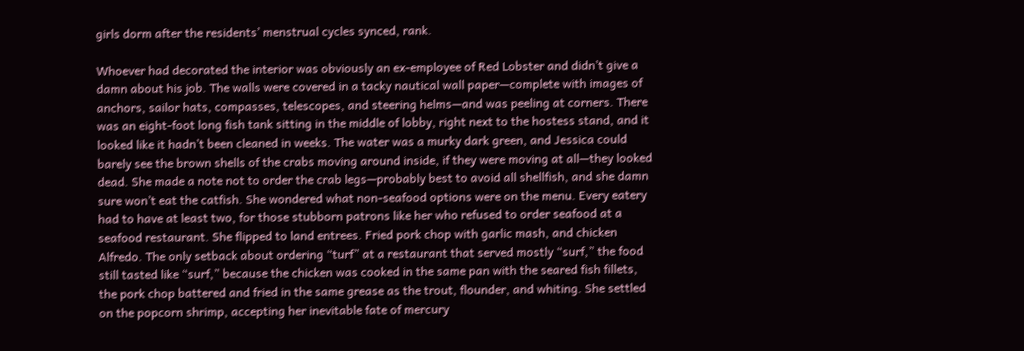girls dorm after the residents’ menstrual cycles synced, rank.

Whoever had decorated the interior was obviously an ex-employee of Red Lobster and didn’t give a damn about his job. The walls were covered in a tacky nautical wall paper—complete with images of anchors, sailor hats, compasses, telescopes, and steering helms—and was peeling at corners. There was an eight-foot long fish tank sitting in the middle of lobby, right next to the hostess stand, and it looked like it hadn’t been cleaned in weeks. The water was a murky dark green, and Jessica could barely see the brown shells of the crabs moving around inside, if they were moving at all—they looked dead. She made a note not to order the crab legs—probably best to avoid all shellfish, and she damn sure won’t eat the catfish. She wondered what non-seafood options were on the menu. Every eatery had to have at least two, for those stubborn patrons like her who refused to order seafood at a seafood restaurant. She flipped to land entrees. Fried pork chop with garlic mash, and chicken Alfredo. The only setback about ordering “turf” at a restaurant that served mostly “surf,” the food still tasted like “surf,” because the chicken was cooked in the same pan with the seared fish fillets, the pork chop battered and fried in the same grease as the trout, flounder, and whiting. She settled on the popcorn shrimp, accepting her inevitable fate of mercury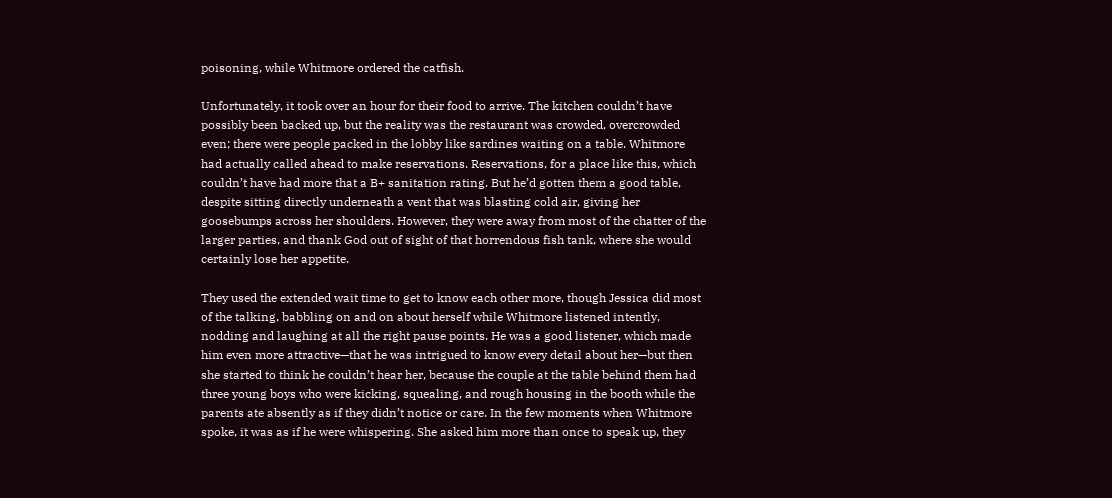poisoning, while Whitmore ordered the catfish.

Unfortunately, it took over an hour for their food to arrive. The kitchen couldn’t have possibly been backed up, but the reality was the restaurant was crowded, overcrowded even; there were people packed in the lobby like sardines waiting on a table. Whitmore had actually called ahead to make reservations. Reservations, for a place like this, which couldn’t have had more that a B+ sanitation rating. But he’d gotten them a good table, despite sitting directly underneath a vent that was blasting cold air, giving her goosebumps across her shoulders. However, they were away from most of the chatter of the larger parties, and thank God out of sight of that horrendous fish tank, where she would certainly lose her appetite.

They used the extended wait time to get to know each other more, though Jessica did most of the talking, babbling on and on about herself while Whitmore listened intently, nodding and laughing at all the right pause points. He was a good listener, which made him even more attractive—that he was intrigued to know every detail about her—but then she started to think he couldn’t hear her, because the couple at the table behind them had three young boys who were kicking, squealing, and rough housing in the booth while the parents ate absently as if they didn’t notice or care. In the few moments when Whitmore spoke, it was as if he were whispering. She asked him more than once to speak up, they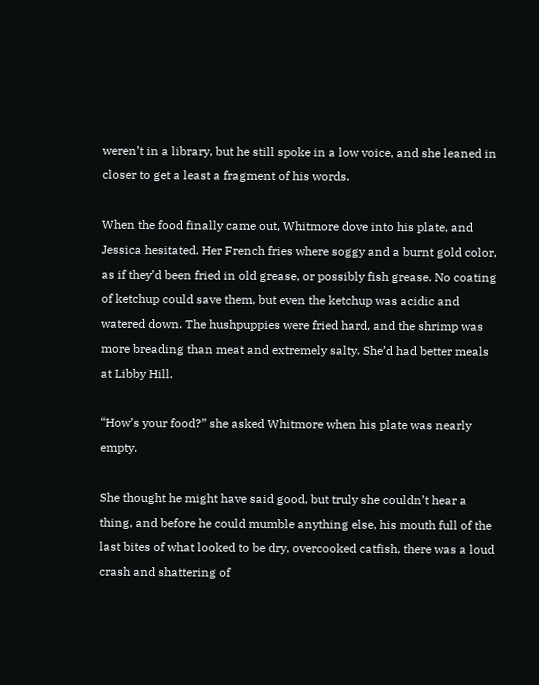weren’t in a library, but he still spoke in a low voice, and she leaned in closer to get a least a fragment of his words.

When the food finally came out, Whitmore dove into his plate, and Jessica hesitated. Her French fries where soggy and a burnt gold color, as if they’d been fried in old grease, or possibly fish grease. No coating of ketchup could save them, but even the ketchup was acidic and watered down. The hushpuppies were fried hard, and the shrimp was more breading than meat and extremely salty. She’d had better meals at Libby Hill.

“How’s your food?” she asked Whitmore when his plate was nearly empty.

She thought he might have said good, but truly she couldn’t hear a thing, and before he could mumble anything else, his mouth full of the last bites of what looked to be dry, overcooked catfish, there was a loud crash and shattering of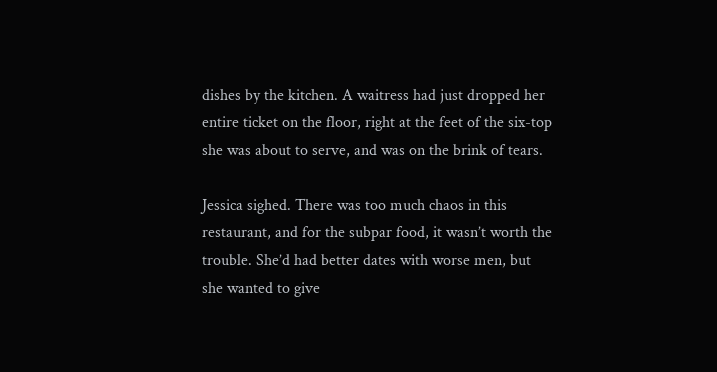dishes by the kitchen. A waitress had just dropped her entire ticket on the floor, right at the feet of the six-top she was about to serve, and was on the brink of tears.

Jessica sighed. There was too much chaos in this restaurant, and for the subpar food, it wasn’t worth the trouble. She’d had better dates with worse men, but she wanted to give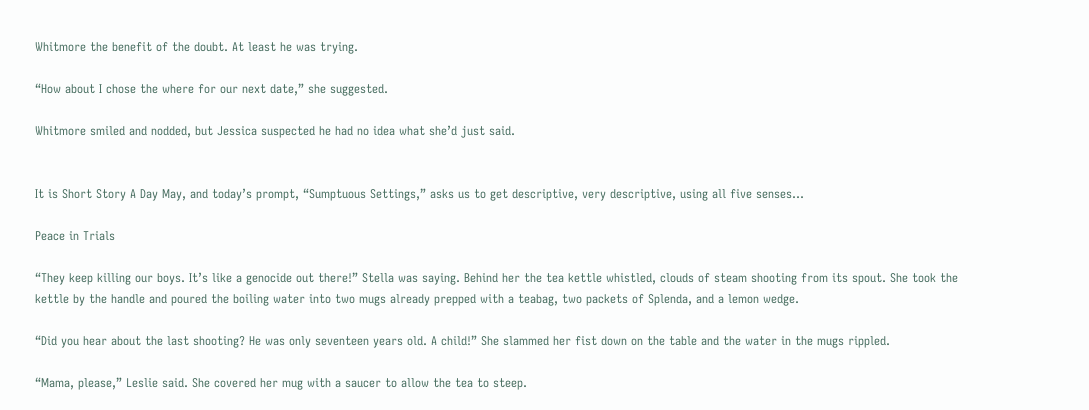Whitmore the benefit of the doubt. At least he was trying.

“How about I chose the where for our next date,” she suggested.

Whitmore smiled and nodded, but Jessica suspected he had no idea what she’d just said.


It is Short Story A Day May, and today’s prompt, “Sumptuous Settings,” asks us to get descriptive, very descriptive, using all five senses…

Peace in Trials

“They keep killing our boys. It’s like a genocide out there!” Stella was saying. Behind her the tea kettle whistled, clouds of steam shooting from its spout. She took the kettle by the handle and poured the boiling water into two mugs already prepped with a teabag, two packets of Splenda, and a lemon wedge.

“Did you hear about the last shooting? He was only seventeen years old. A child!” She slammed her fist down on the table and the water in the mugs rippled.

“Mama, please,” Leslie said. She covered her mug with a saucer to allow the tea to steep.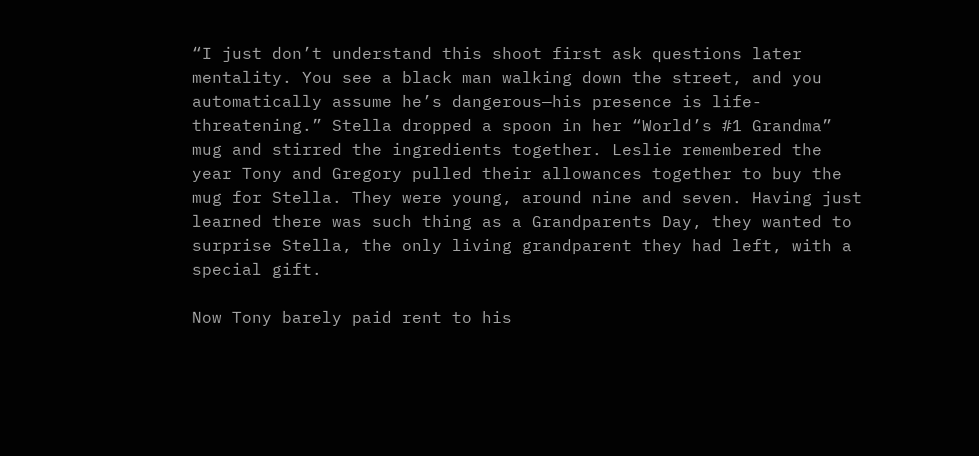“I just don’t understand this shoot first ask questions later mentality. You see a black man walking down the street, and you automatically assume he’s dangerous—his presence is life-threatening.” Stella dropped a spoon in her “World’s #1 Grandma” mug and stirred the ingredients together. Leslie remembered the year Tony and Gregory pulled their allowances together to buy the mug for Stella. They were young, around nine and seven. Having just learned there was such thing as a Grandparents Day, they wanted to surprise Stella, the only living grandparent they had left, with a special gift.

Now Tony barely paid rent to his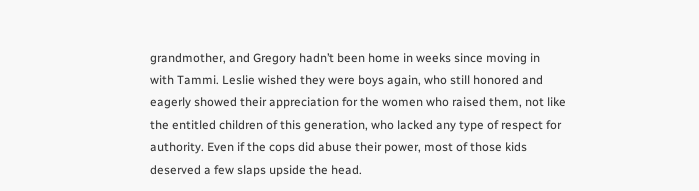grandmother, and Gregory hadn’t been home in weeks since moving in with Tammi. Leslie wished they were boys again, who still honored and eagerly showed their appreciation for the women who raised them, not like the entitled children of this generation, who lacked any type of respect for authority. Even if the cops did abuse their power, most of those kids deserved a few slaps upside the head.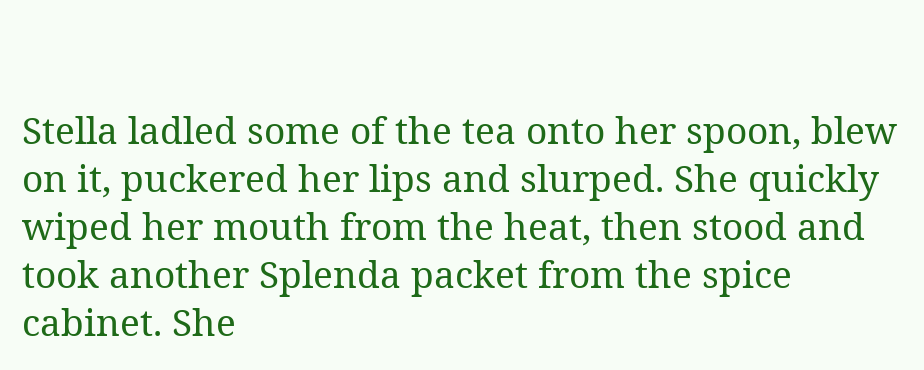Stella ladled some of the tea onto her spoon, blew on it, puckered her lips and slurped. She quickly wiped her mouth from the heat, then stood and took another Splenda packet from the spice cabinet. She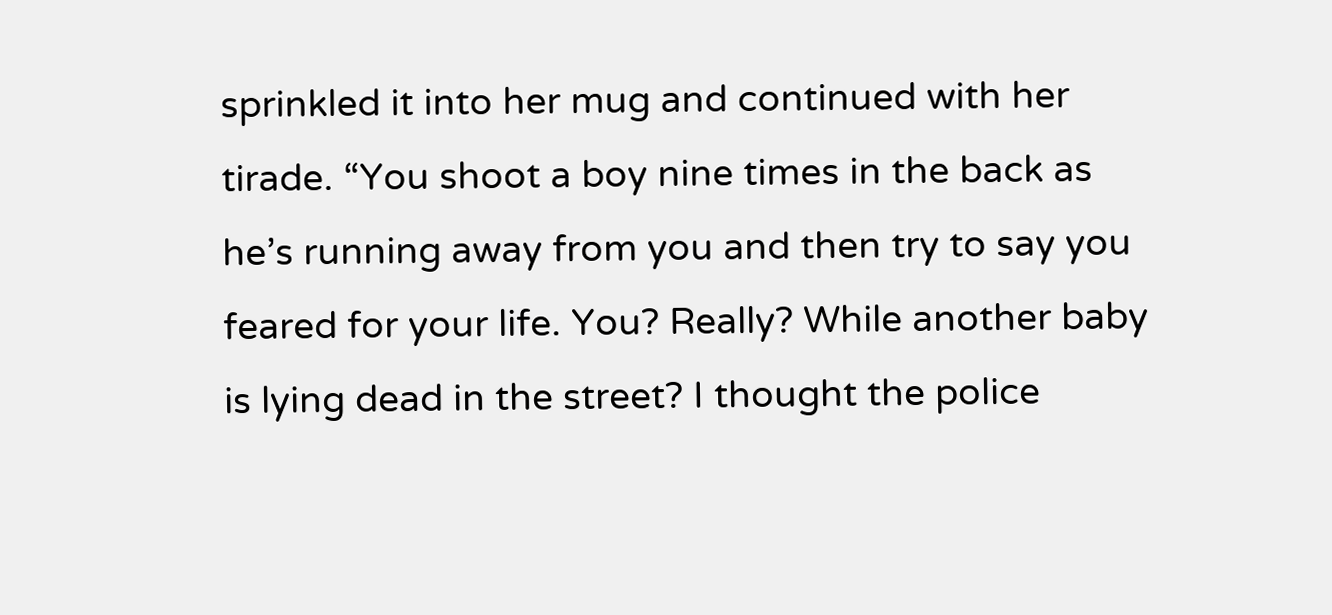sprinkled it into her mug and continued with her tirade. “You shoot a boy nine times in the back as he’s running away from you and then try to say you feared for your life. You? Really? While another baby is lying dead in the street? I thought the police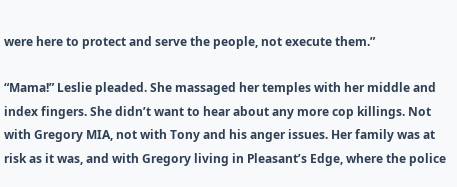were here to protect and serve the people, not execute them.”

“Mama!” Leslie pleaded. She massaged her temples with her middle and index fingers. She didn’t want to hear about any more cop killings. Not with Gregory MIA, not with Tony and his anger issues. Her family was at risk as it was, and with Gregory living in Pleasant’s Edge, where the police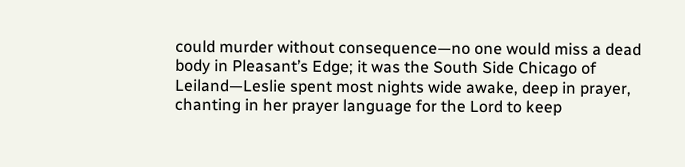could murder without consequence—no one would miss a dead body in Pleasant’s Edge; it was the South Side Chicago of Leiland—Leslie spent most nights wide awake, deep in prayer, chanting in her prayer language for the Lord to keep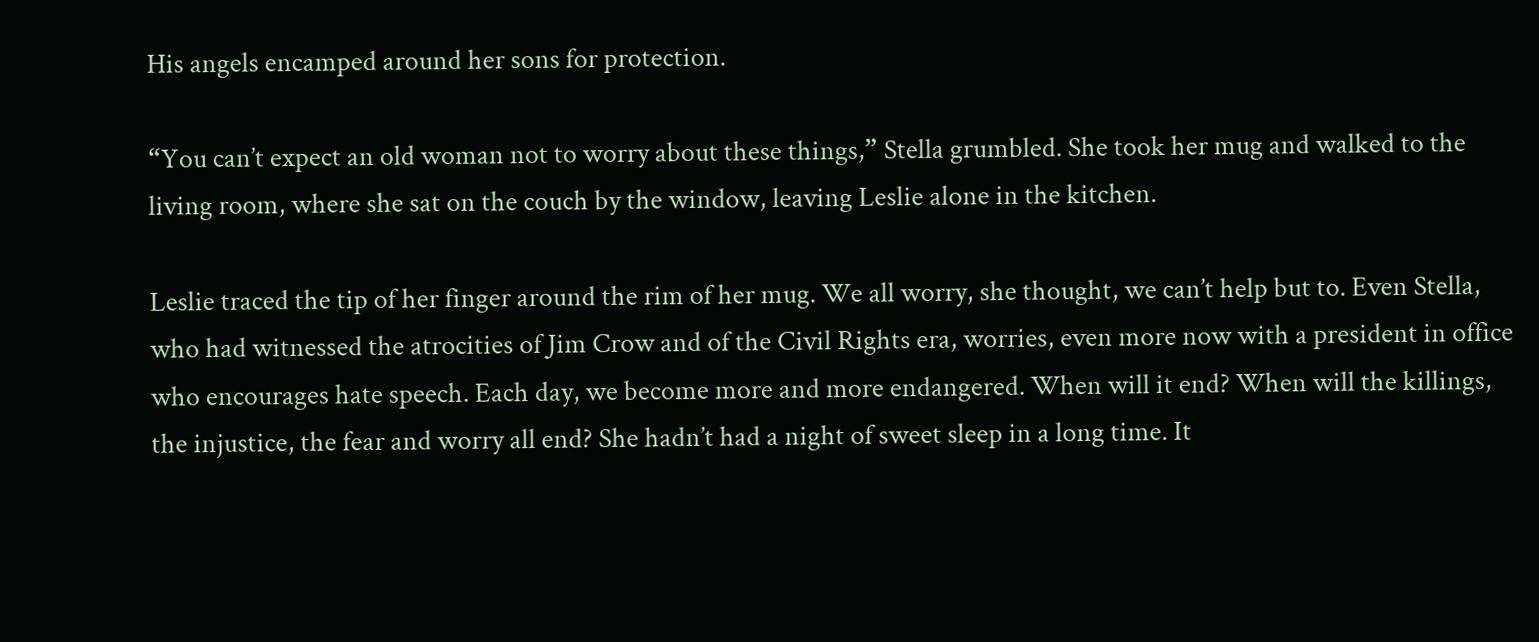His angels encamped around her sons for protection.

“You can’t expect an old woman not to worry about these things,” Stella grumbled. She took her mug and walked to the living room, where she sat on the couch by the window, leaving Leslie alone in the kitchen.

Leslie traced the tip of her finger around the rim of her mug. We all worry, she thought, we can’t help but to. Even Stella, who had witnessed the atrocities of Jim Crow and of the Civil Rights era, worries, even more now with a president in office who encourages hate speech. Each day, we become more and more endangered. When will it end? When will the killings, the injustice, the fear and worry all end? She hadn’t had a night of sweet sleep in a long time. It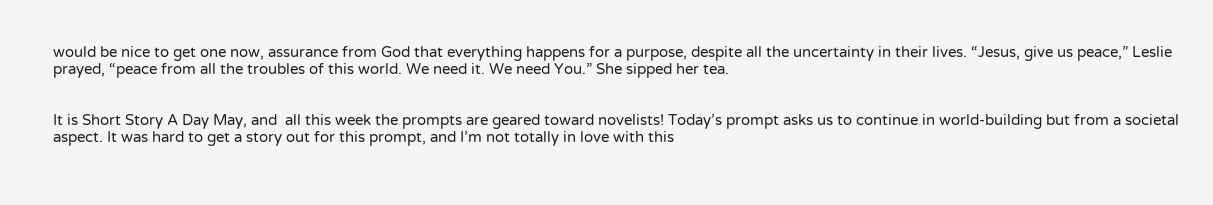would be nice to get one now, assurance from God that everything happens for a purpose, despite all the uncertainty in their lives. “Jesus, give us peace,” Leslie prayed, “peace from all the troubles of this world. We need it. We need You.” She sipped her tea.


It is Short Story A Day May, and  all this week the prompts are geared toward novelists! Today’s prompt asks us to continue in world-building but from a societal aspect. It was hard to get a story out for this prompt, and I’m not totally in love with this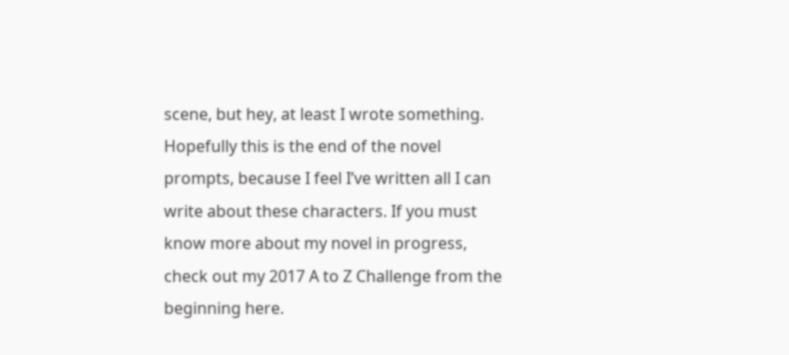scene, but hey, at least I wrote something. Hopefully this is the end of the novel prompts, because I feel I’ve written all I can write about these characters. If you must know more about my novel in progress, check out my 2017 A to Z Challenge from the beginning here.